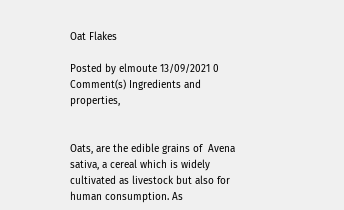Oat Flakes

Posted by elmoute 13/09/2021 0 Comment(s) Ingredients and properties,


Oats, are the edible grains of  Avena sativa, a cereal which is widely cultivated as livestock but also for human consumption. As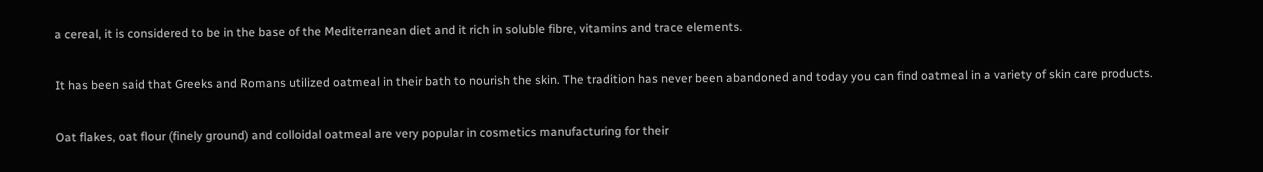a cereal, it is considered to be in the base of the Mediterranean diet and it rich in soluble fibre, vitamins and trace elements.

It has been said that Greeks and Romans utilized oatmeal in their bath to nourish the skin. The tradition has never been abandoned and today you can find oatmeal in a variety of skin care products.

Oat flakes, oat flour (finely ground) and colloidal oatmeal are very popular in cosmetics manufacturing for their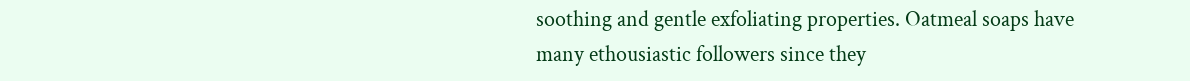soothing and gentle exfoliating properties. Oatmeal soaps have many ethousiastic followers since they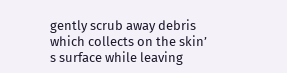gently scrub away debris which collects on the skin’ s surface while leaving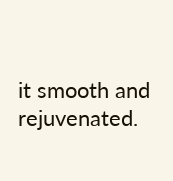it smooth and rejuvenated.